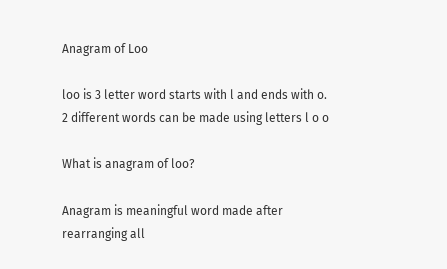Anagram of Loo

loo is 3 letter word starts with l and ends with o. 2 different words can be made using letters l o o

What is anagram of loo?

Anagram is meaningful word made after rearranging all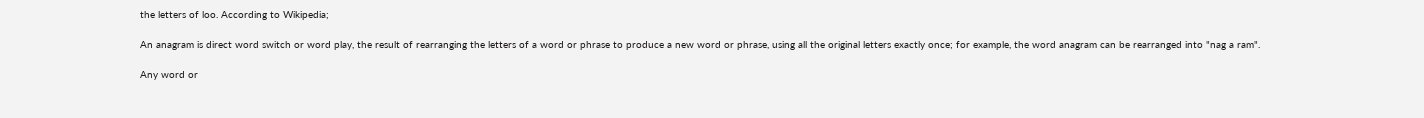the letters of loo. According to Wikipedia;

An anagram is direct word switch or word play, the result of rearranging the letters of a word or phrase to produce a new word or phrase, using all the original letters exactly once; for example, the word anagram can be rearranged into "nag a ram".

Any word or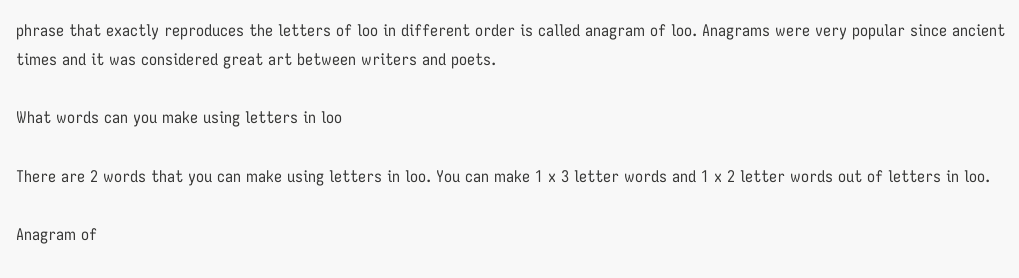phrase that exactly reproduces the letters of loo in different order is called anagram of loo. Anagrams were very popular since ancient times and it was considered great art between writers and poets.

What words can you make using letters in loo

There are 2 words that you can make using letters in loo. You can make 1 x 3 letter words and 1 x 2 letter words out of letters in loo.

Anagram of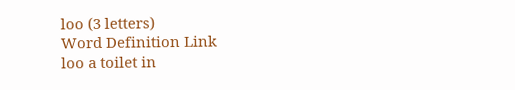loo (3 letters)
Word Definition Link
loo a toilet in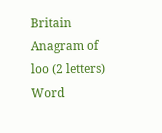Britain
Anagram of loo (2 letters)
Word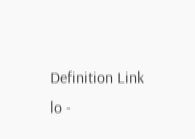Definition Link
lo -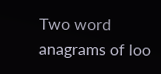Two word anagrams of loo